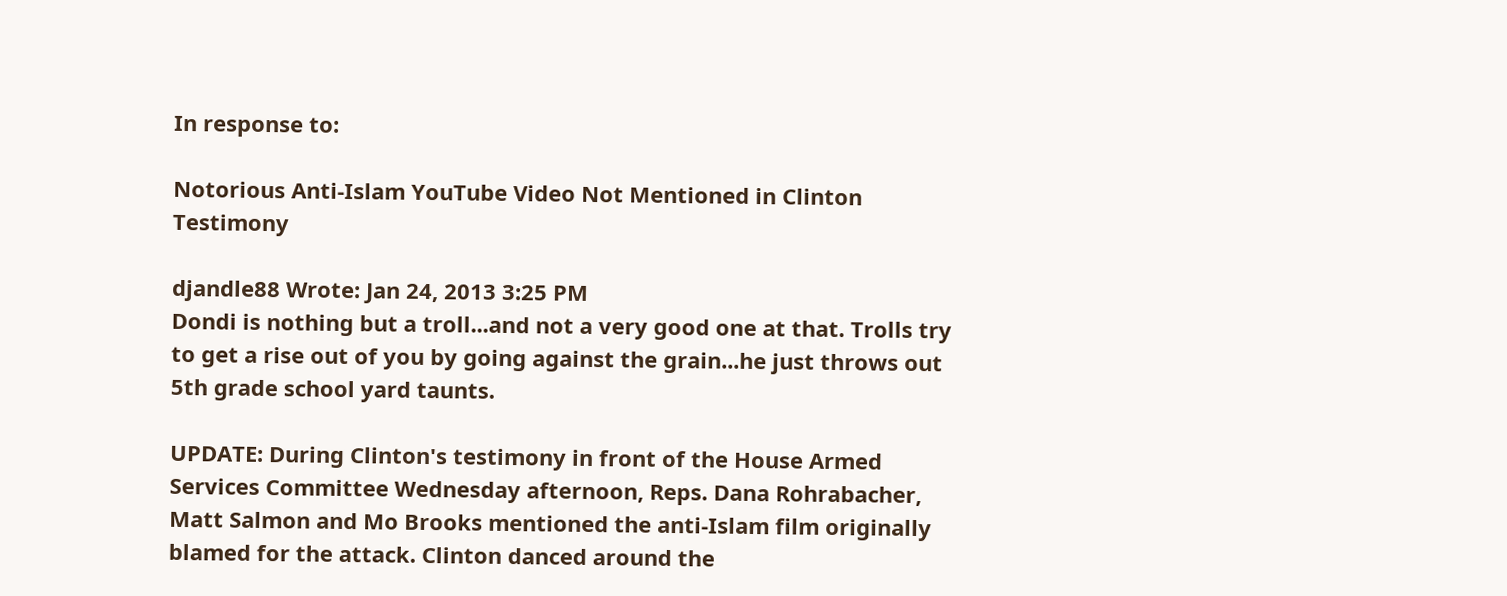In response to:

Notorious Anti-Islam YouTube Video Not Mentioned in Clinton Testimony

djandle88 Wrote: Jan 24, 2013 3:25 PM
Dondi is nothing but a troll...and not a very good one at that. Trolls try to get a rise out of you by going against the grain...he just throws out 5th grade school yard taunts.

UPDATE: During Clinton's testimony in front of the House Armed Services Committee Wednesday afternoon, Reps. Dana Rohrabacher, Matt Salmon and Mo Brooks mentioned the anti-Islam film originally blamed for the attack. Clinton danced around the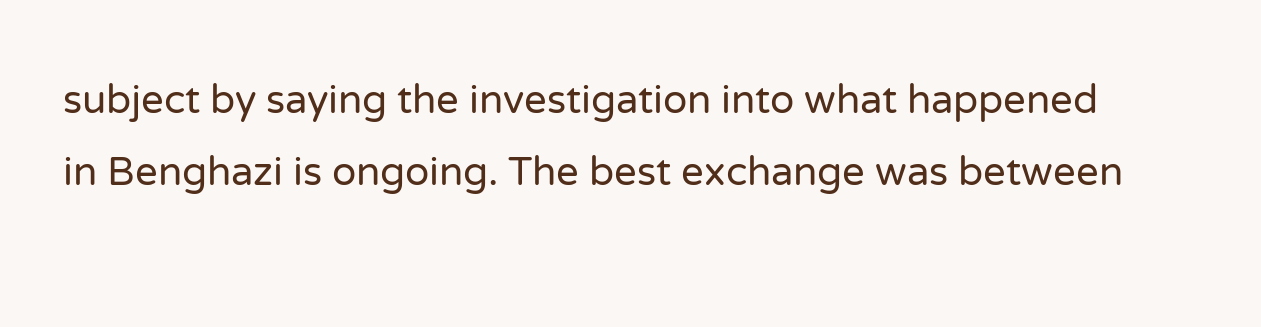subject by saying the investigation into what happened in Benghazi is ongoing. The best exchange was between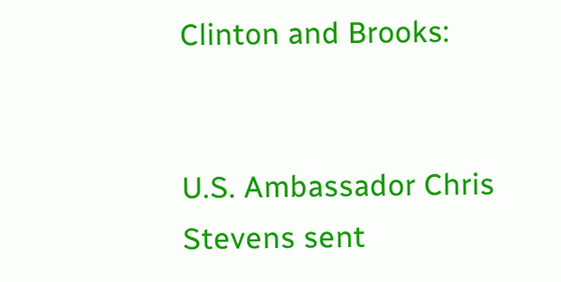Clinton and Brooks:


U.S. Ambassador Chris Stevens sent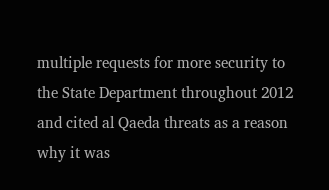multiple requests for more security to the State Department throughout 2012 and cited al Qaeda threats as a reason why it was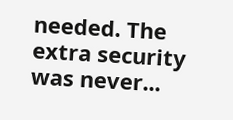needed. The extra security was never...